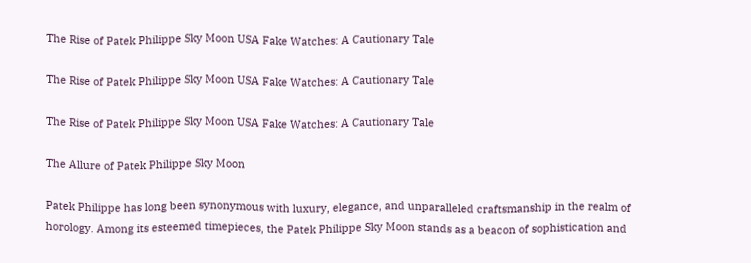The Rise of Patek Philippe Sky Moon USA Fake Watches: A Cautionary Tale

The Rise of Patek Philippe Sky Moon USA Fake Watches: A Cautionary Tale

The Rise of Patek Philippe Sky Moon USA Fake Watches: A Cautionary Tale

The Allure of Patek Philippe Sky Moon

Patek Philippe has long been synonymous with luxury, elegance, and unparalleled craftsmanship in the realm of horology. Among its esteemed timepieces, the Patek Philippe Sky Moon stands as a beacon of sophistication and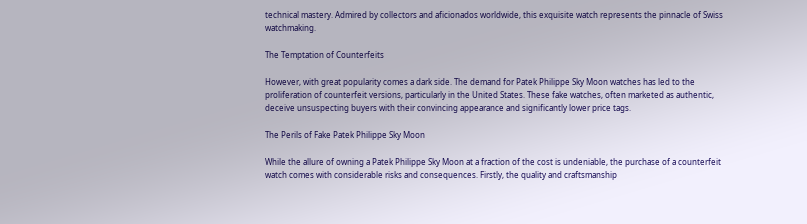technical mastery. Admired by collectors and aficionados worldwide, this exquisite watch represents the pinnacle of Swiss watchmaking.

The Temptation of Counterfeits

However, with great popularity comes a dark side. The demand for Patek Philippe Sky Moon watches has led to the proliferation of counterfeit versions, particularly in the United States. These fake watches, often marketed as authentic, deceive unsuspecting buyers with their convincing appearance and significantly lower price tags.

The Perils of Fake Patek Philippe Sky Moon

While the allure of owning a Patek Philippe Sky Moon at a fraction of the cost is undeniable, the purchase of a counterfeit watch comes with considerable risks and consequences. Firstly, the quality and craftsmanship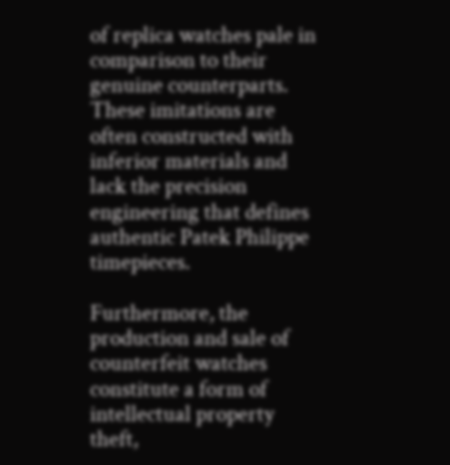of replica watches pale in comparison to their genuine counterparts. These imitations are often constructed with inferior materials and lack the precision engineering that defines authentic Patek Philippe timepieces.

Furthermore, the production and sale of counterfeit watches constitute a form of intellectual property theft,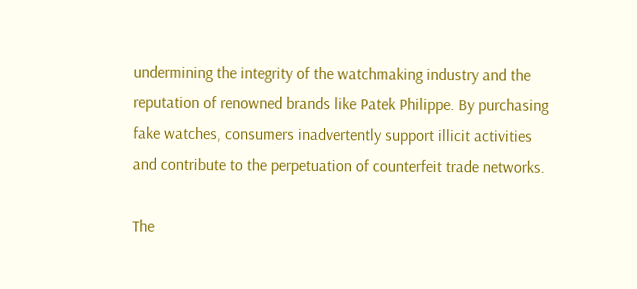undermining the integrity of the watchmaking industry and the reputation of renowned brands like Patek Philippe. By purchasing fake watches, consumers inadvertently support illicit activities and contribute to the perpetuation of counterfeit trade networks.

The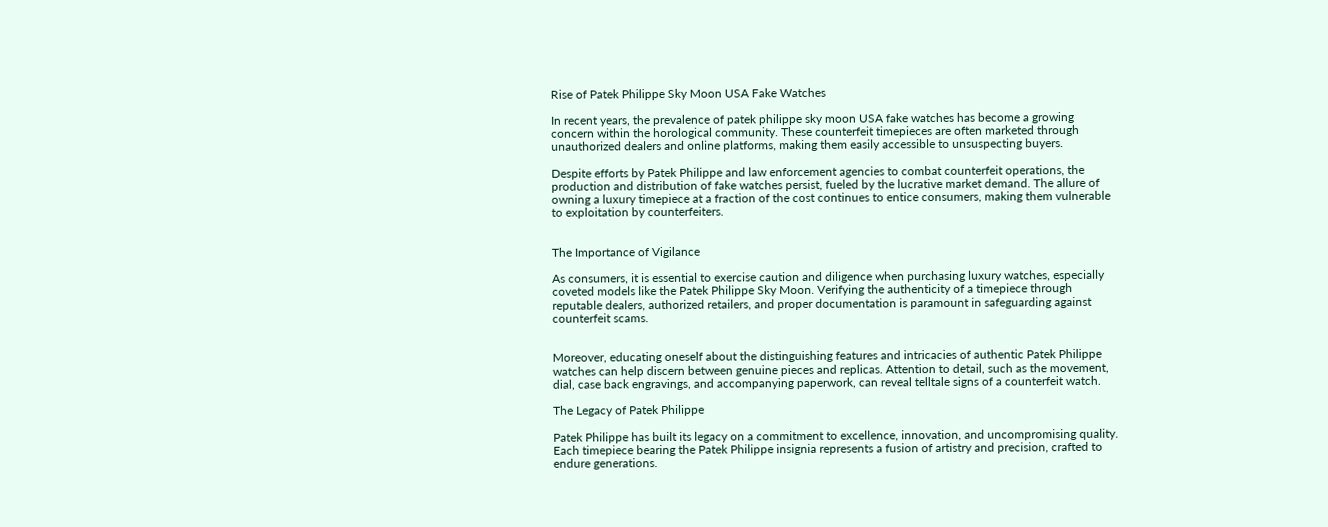Rise of Patek Philippe Sky Moon USA Fake Watches

In recent years, the prevalence of patek philippe sky moon USA fake watches has become a growing concern within the horological community. These counterfeit timepieces are often marketed through unauthorized dealers and online platforms, making them easily accessible to unsuspecting buyers.

Despite efforts by Patek Philippe and law enforcement agencies to combat counterfeit operations, the production and distribution of fake watches persist, fueled by the lucrative market demand. The allure of owning a luxury timepiece at a fraction of the cost continues to entice consumers, making them vulnerable to exploitation by counterfeiters.


The Importance of Vigilance

As consumers, it is essential to exercise caution and diligence when purchasing luxury watches, especially coveted models like the Patek Philippe Sky Moon. Verifying the authenticity of a timepiece through reputable dealers, authorized retailers, and proper documentation is paramount in safeguarding against counterfeit scams.


Moreover, educating oneself about the distinguishing features and intricacies of authentic Patek Philippe watches can help discern between genuine pieces and replicas. Attention to detail, such as the movement, dial, case back engravings, and accompanying paperwork, can reveal telltale signs of a counterfeit watch.

The Legacy of Patek Philippe

Patek Philippe has built its legacy on a commitment to excellence, innovation, and uncompromising quality. Each timepiece bearing the Patek Philippe insignia represents a fusion of artistry and precision, crafted to endure generations.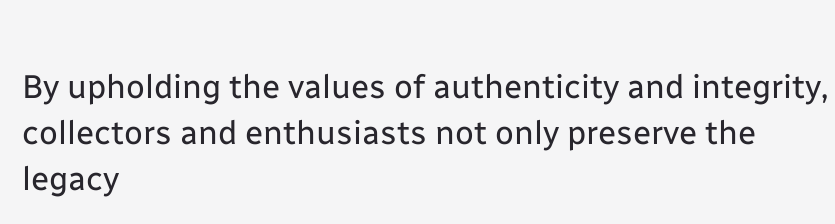By upholding the values of authenticity and integrity, collectors and enthusiasts not only preserve the legacy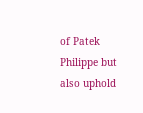of Patek Philippe but also uphold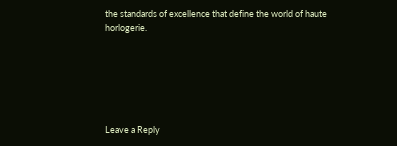the standards of excellence that define the world of haute horlogerie.






Leave a Reply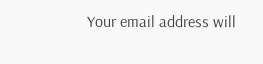Your email address will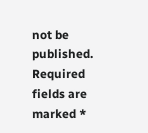not be published. Required fields are marked *